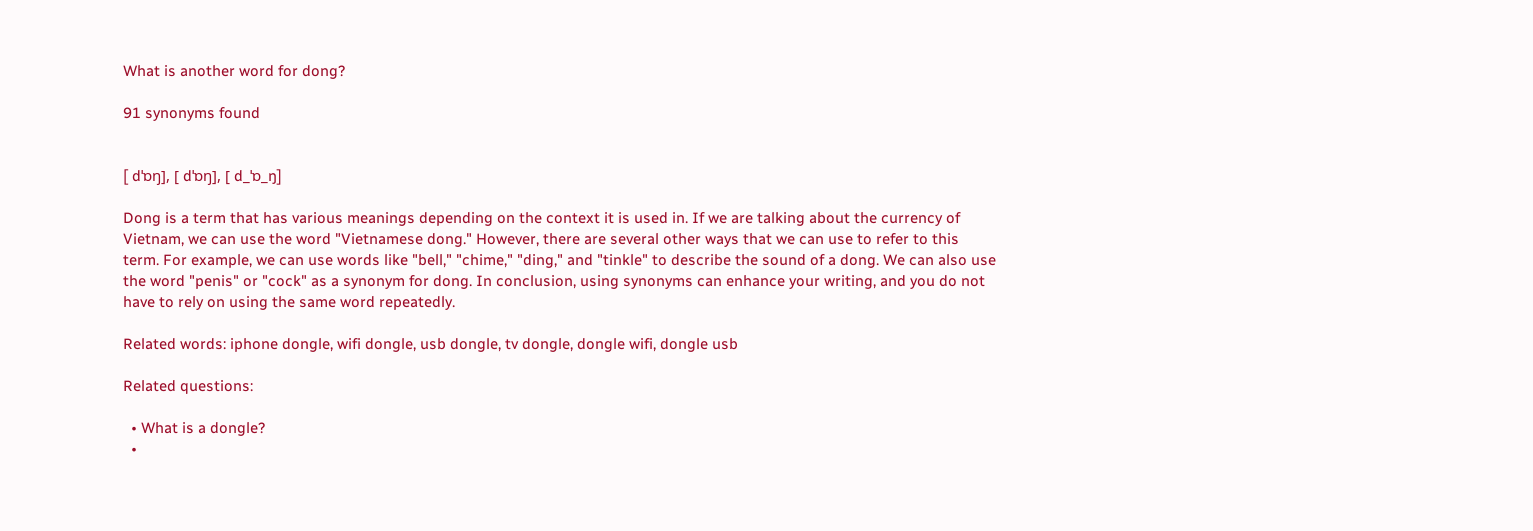What is another word for dong?

91 synonyms found


[ dˈɒŋ], [ dˈɒŋ], [ d_ˈɒ_ŋ]

Dong is a term that has various meanings depending on the context it is used in. If we are talking about the currency of Vietnam, we can use the word "Vietnamese dong." However, there are several other ways that we can use to refer to this term. For example, we can use words like "bell," "chime," "ding," and "tinkle" to describe the sound of a dong. We can also use the word "penis" or "cock" as a synonym for dong. In conclusion, using synonyms can enhance your writing, and you do not have to rely on using the same word repeatedly.

Related words: iphone dongle, wifi dongle, usb dongle, tv dongle, dongle wifi, dongle usb

Related questions:

  • What is a dongle?
  •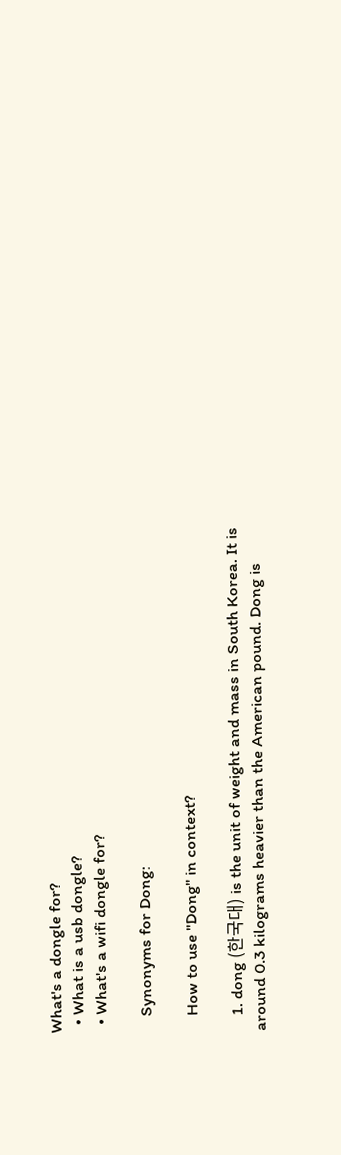What's a dongle for?
  • What is a usb dongle?
  • What's a wifi dongle for?

    Synonyms for Dong:

    How to use "Dong" in context?

    1. dong (한국대) is the unit of weight and mass in South Korea. It is around 0.3 kilograms heavier than the American pound. Dong is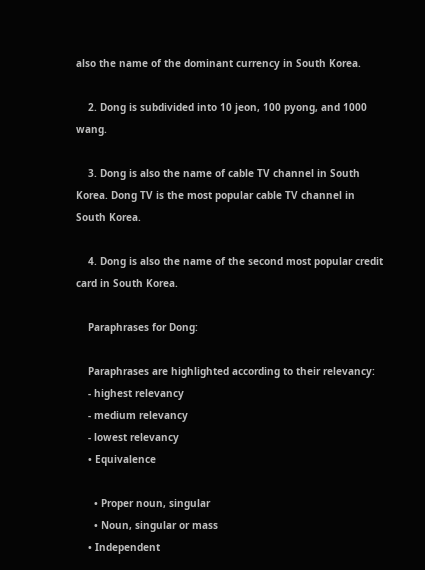also the name of the dominant currency in South Korea.

    2. Dong is subdivided into 10 jeon, 100 pyong, and 1000 wang.

    3. Dong is also the name of cable TV channel in South Korea. Dong TV is the most popular cable TV channel in South Korea.

    4. Dong is also the name of the second most popular credit card in South Korea.

    Paraphrases for Dong:

    Paraphrases are highlighted according to their relevancy:
    - highest relevancy
    - medium relevancy
    - lowest relevancy
    • Equivalence

      • Proper noun, singular
      • Noun, singular or mass
    • Independent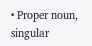• Proper noun, singular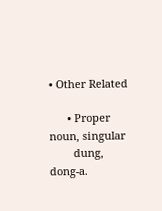• Other Related

      • Proper noun, singular
        dung, dong-a.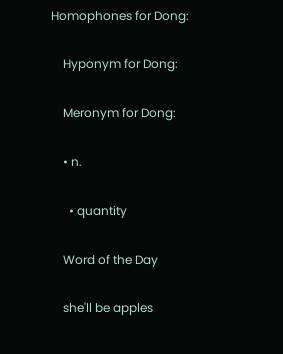Homophones for Dong:

    Hyponym for Dong:

    Meronym for Dong:

    • n.

      • quantity

    Word of the Day

    she'll be apples